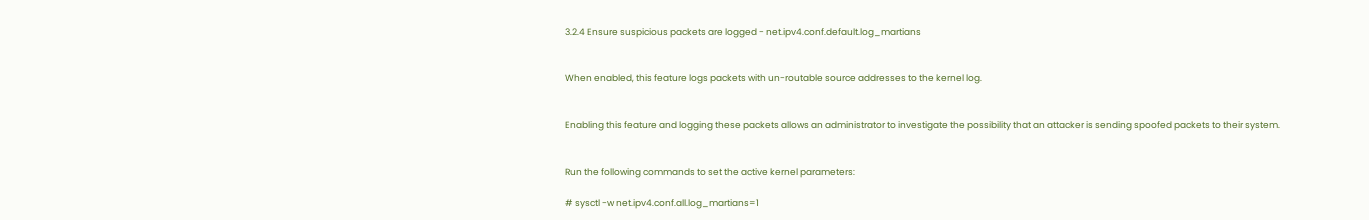3.2.4 Ensure suspicious packets are logged - net.ipv4.conf.default.log_martians


When enabled, this feature logs packets with un-routable source addresses to the kernel log.


Enabling this feature and logging these packets allows an administrator to investigate the possibility that an attacker is sending spoofed packets to their system.


Run the following commands to set the active kernel parameters:

# sysctl -w net.ipv4.conf.all.log_martians=1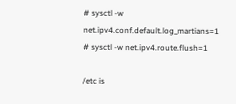# sysctl -w net.ipv4.conf.default.log_martians=1
# sysctl -w net.ipv4.route.flush=1

/etc is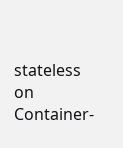stateless on Container-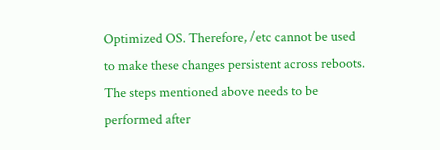Optimized OS. Therefore, /etc cannot be used to make these changes persistent across reboots. The steps mentioned above needs to be performed after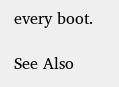every boot.

See Also